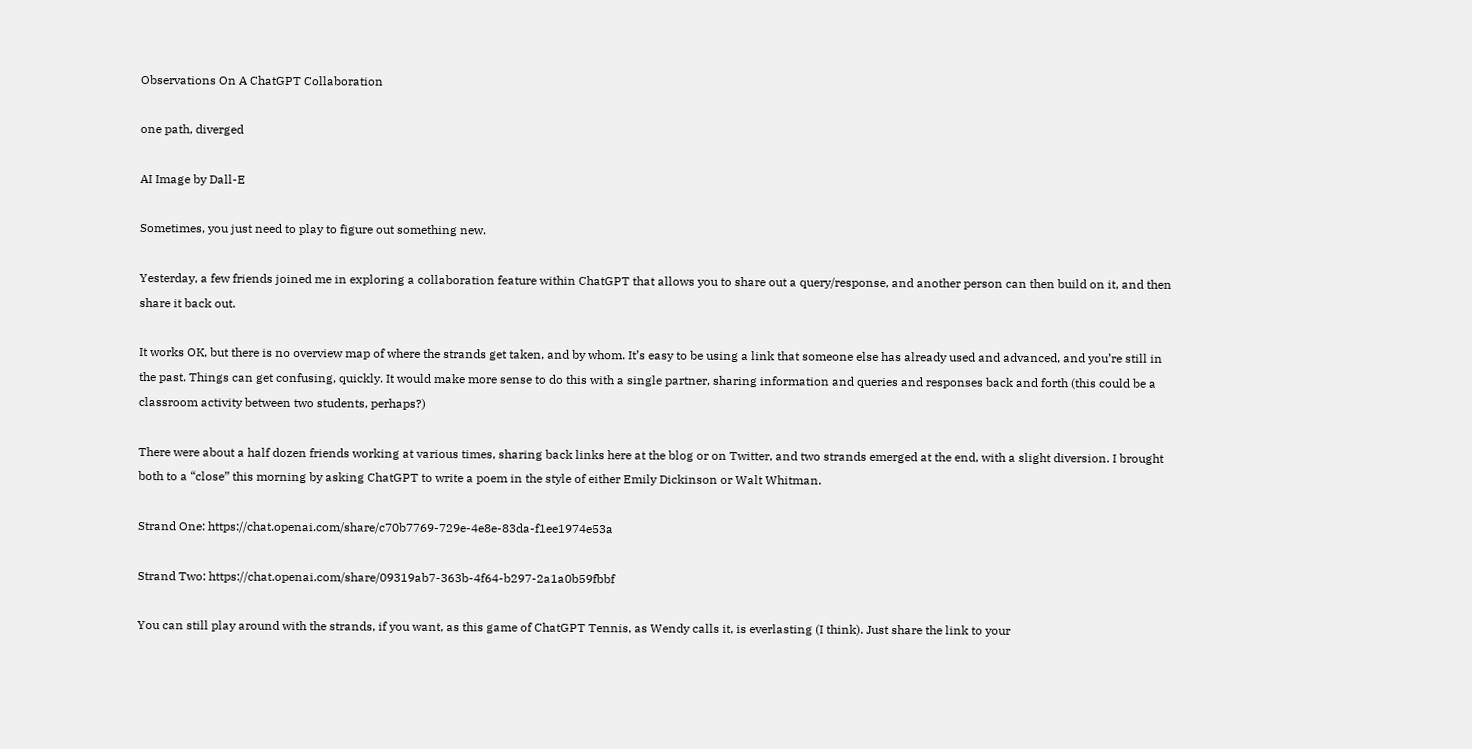Observations On A ChatGPT Collaboration

one path, diverged

AI Image by Dall-E

Sometimes, you just need to play to figure out something new.

Yesterday, a few friends joined me in exploring a collaboration feature within ChatGPT that allows you to share out a query/response, and another person can then build on it, and then share it back out.

It works OK, but there is no overview map of where the strands get taken, and by whom. It’s easy to be using a link that someone else has already used and advanced, and you’re still in the past. Things can get confusing, quickly. It would make more sense to do this with a single partner, sharing information and queries and responses back and forth (this could be a classroom activity between two students, perhaps?)

There were about a half dozen friends working at various times, sharing back links here at the blog or on Twitter, and two strands emerged at the end, with a slight diversion. I brought both to a “close” this morning by asking ChatGPT to write a poem in the style of either Emily Dickinson or Walt Whitman.

Strand One: https://chat.openai.com/share/c70b7769-729e-4e8e-83da-f1ee1974e53a

Strand Two: https://chat.openai.com/share/09319ab7-363b-4f64-b297-2a1a0b59fbbf

You can still play around with the strands, if you want, as this game of ChatGPT Tennis, as Wendy calls it, is everlasting (I think). Just share the link to your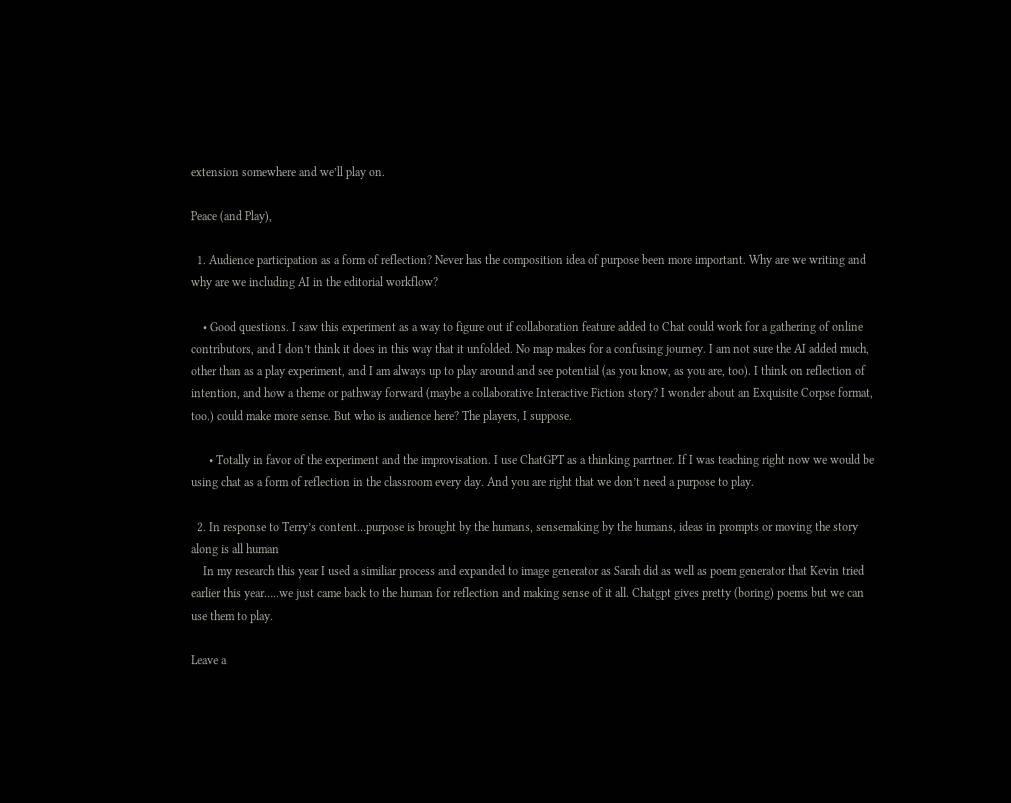extension somewhere and we’ll play on.

Peace (and Play),

  1. Audience participation as a form of reflection? Never has the composition idea of purpose been more important. Why are we writing and why are we including AI in the editorial workflow?

    • Good questions. I saw this experiment as a way to figure out if collaboration feature added to Chat could work for a gathering of online contributors, and I don’t think it does in this way that it unfolded. No map makes for a confusing journey. I am not sure the AI added much, other than as a play experiment, and I am always up to play around and see potential (as you know, as you are, too). I think on reflection of intention, and how a theme or pathway forward (maybe a collaborative Interactive Fiction story? I wonder about an Exquisite Corpse format, too.) could make more sense. But who is audience here? The players, I suppose.

      • Totally in favor of the experiment and the improvisation. I use ChatGPT as a thinking parrtner. If I was teaching right now we would be using chat as a form of reflection in the classroom every day. And you are right that we don’t need a purpose to play.

  2. In response to Terry’s content…purpose is brought by the humans, sensemaking by the humans, ideas in prompts or moving the story along is all human
    In my research this year I used a similiar process and expanded to image generator as Sarah did as well as poem generator that Kevin tried earlier this year…..we just came back to the human for reflection and making sense of it all. Chatgpt gives pretty (boring) poems but we can use them to play.

Leave a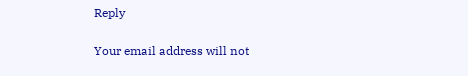Reply

Your email address will not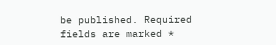be published. Required fields are marked *